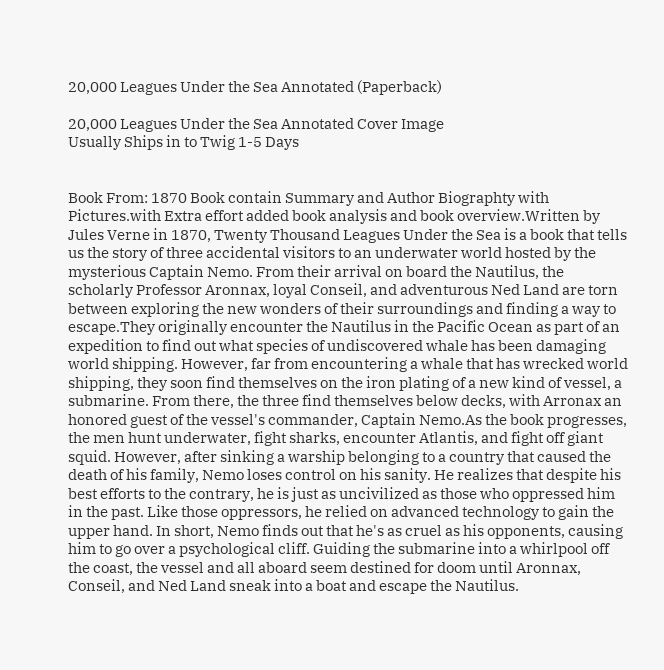20,000 Leagues Under the Sea Annotated (Paperback)

20,000 Leagues Under the Sea Annotated Cover Image
Usually Ships in to Twig 1-5 Days


Book From: 1870 Book contain Summary and Author Biographty with Pictures.with Extra effort added book analysis and book overview.Written by Jules Verne in 1870, Twenty Thousand Leagues Under the Sea is a book that tells us the story of three accidental visitors to an underwater world hosted by the mysterious Captain Nemo. From their arrival on board the Nautilus, the scholarly Professor Aronnax, loyal Conseil, and adventurous Ned Land are torn between exploring the new wonders of their surroundings and finding a way to escape.They originally encounter the Nautilus in the Pacific Ocean as part of an expedition to find out what species of undiscovered whale has been damaging world shipping. However, far from encountering a whale that has wrecked world shipping, they soon find themselves on the iron plating of a new kind of vessel, a submarine. From there, the three find themselves below decks, with Arronax an honored guest of the vessel's commander, Captain Nemo.As the book progresses, the men hunt underwater, fight sharks, encounter Atlantis, and fight off giant squid. However, after sinking a warship belonging to a country that caused the death of his family, Nemo loses control on his sanity. He realizes that despite his best efforts to the contrary, he is just as uncivilized as those who oppressed him in the past. Like those oppressors, he relied on advanced technology to gain the upper hand. In short, Nemo finds out that he's as cruel as his opponents, causing him to go over a psychological cliff. Guiding the submarine into a whirlpool off the coast, the vessel and all aboard seem destined for doom until Aronnax, Conseil, and Ned Land sneak into a boat and escape the Nautilus.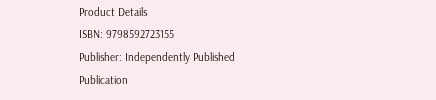Product Details
ISBN: 9798592723155
Publisher: Independently Published
Publication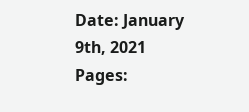Date: January 9th, 2021
Pages: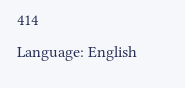414
Language: English